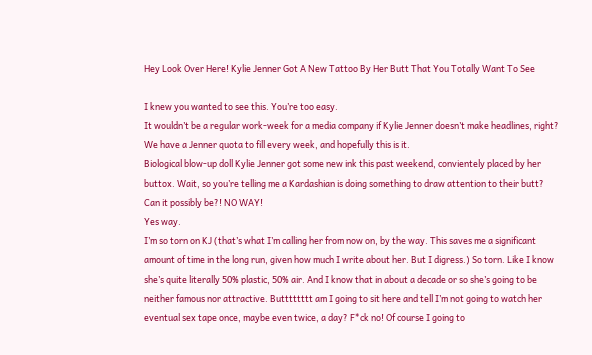Hey Look Over Here! Kylie Jenner Got A New Tattoo By Her Butt That You Totally Want To See

I knew you wanted to see this. You’re too easy.
It wouldn’t be a regular work-week for a media company if Kylie Jenner doesn’t make headlines, right? We have a Jenner quota to fill every week, and hopefully this is it.
Biological blow-up doll Kylie Jenner got some new ink this past weekend, convientely placed by her buttox. Wait, so you’re telling me a Kardashian is doing something to draw attention to their butt? Can it possibly be?! NO WAY!
Yes way.
I’m so torn on KJ (that’s what I’m calling her from now on, by the way. This saves me a significant amount of time in the long run, given how much I write about her. But I digress.) So torn. Like I know she’s quite literally 50% plastic, 50% air. And I know that in about a decade or so she’s going to be neither famous nor attractive. Butttttttt am I going to sit here and tell I’m not going to watch her eventual sex tape once, maybe even twice, a day? F*ck no! Of course I going to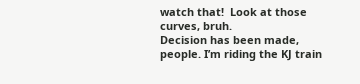watch that!  Look at those curves, bruh.
Decision has been made, people. I’m riding the KJ train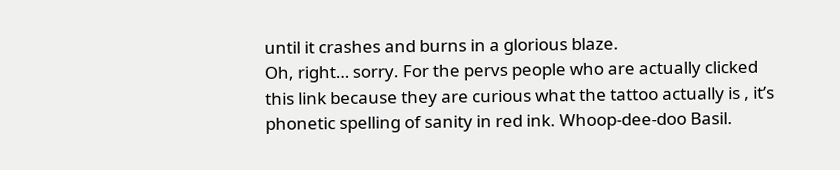until it crashes and burns in a glorious blaze.
Oh, right… sorry. For the pervs people who are actually clicked this link because they are curious what the tattoo actually is , it’s phonetic spelling of sanity in red ink. Whoop-dee-doo Basil.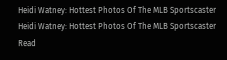Heidi Watney: Hottest Photos Of The MLB Sportscaster
Heidi Watney: Hottest Photos Of The MLB Sportscaster
Read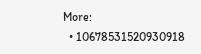More:
  • 10678531520930918